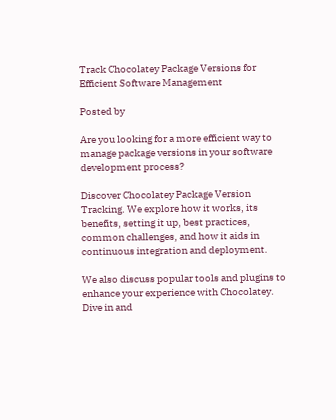Track Chocolatey Package Versions for Efficient Software Management

Posted by

Are you looking for a more efficient way to manage package versions in your software development process?

Discover Chocolatey Package Version Tracking. We explore how it works, its benefits, setting it up, best practices, common challenges, and how it aids in continuous integration and deployment.

We also discuss popular tools and plugins to enhance your experience with Chocolatey. Dive in and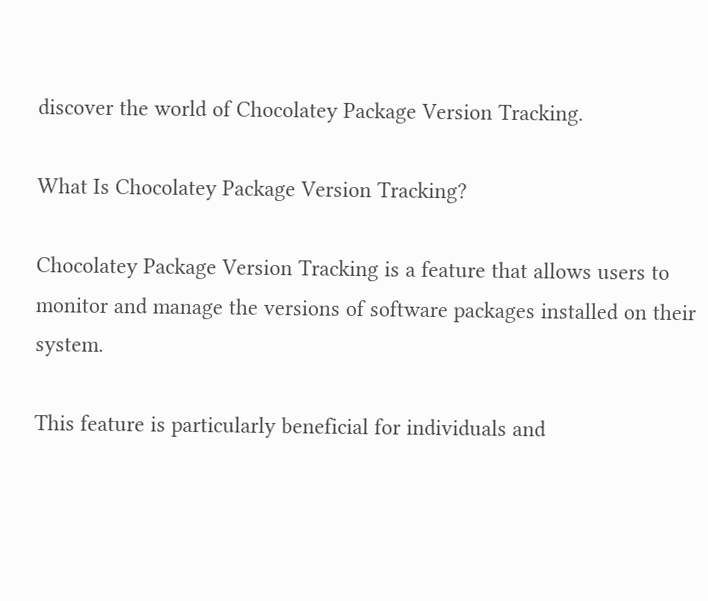discover the world of Chocolatey Package Version Tracking.

What Is Chocolatey Package Version Tracking?

Chocolatey Package Version Tracking is a feature that allows users to monitor and manage the versions of software packages installed on their system.

This feature is particularly beneficial for individuals and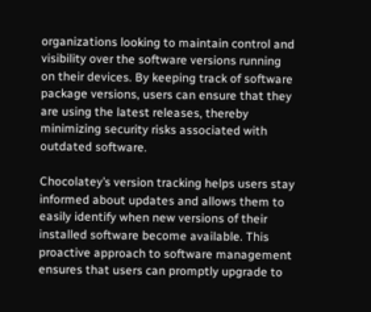organizations looking to maintain control and visibility over the software versions running on their devices. By keeping track of software package versions, users can ensure that they are using the latest releases, thereby minimizing security risks associated with outdated software.

Chocolatey’s version tracking helps users stay informed about updates and allows them to easily identify when new versions of their installed software become available. This proactive approach to software management ensures that users can promptly upgrade to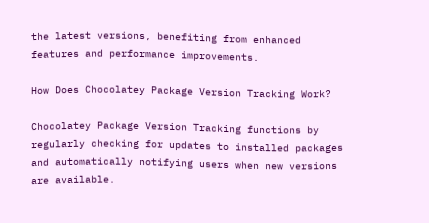the latest versions, benefiting from enhanced features and performance improvements.

How Does Chocolatey Package Version Tracking Work?

Chocolatey Package Version Tracking functions by regularly checking for updates to installed packages and automatically notifying users when new versions are available.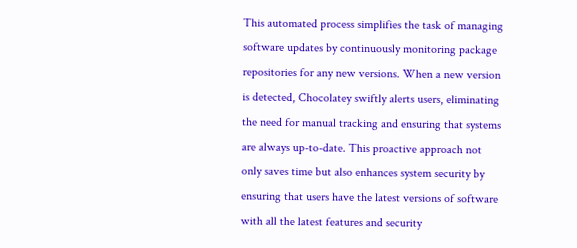This automated process simplifies the task of managing software updates by continuously monitoring package repositories for any new versions. When a new version is detected, Chocolatey swiftly alerts users, eliminating the need for manual tracking and ensuring that systems are always up-to-date. This proactive approach not only saves time but also enhances system security by ensuring that users have the latest versions of software with all the latest features and security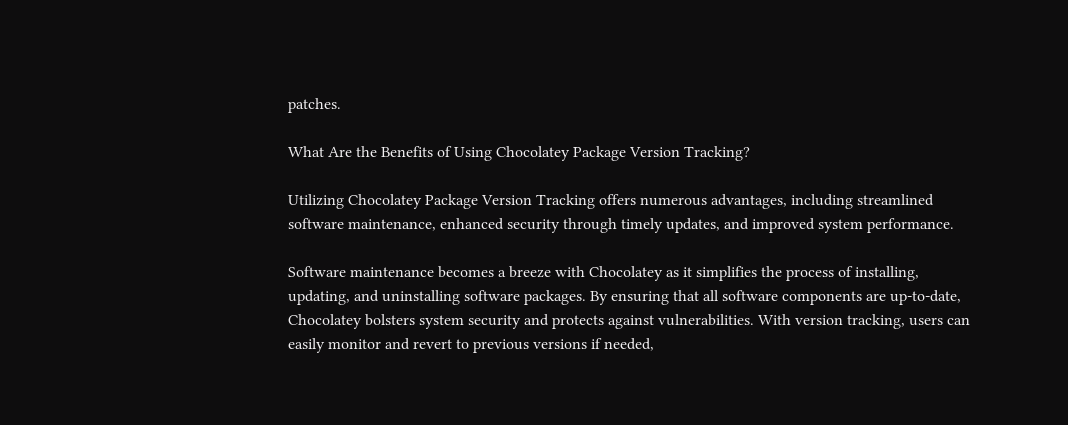patches.

What Are the Benefits of Using Chocolatey Package Version Tracking?

Utilizing Chocolatey Package Version Tracking offers numerous advantages, including streamlined software maintenance, enhanced security through timely updates, and improved system performance.

Software maintenance becomes a breeze with Chocolatey as it simplifies the process of installing, updating, and uninstalling software packages. By ensuring that all software components are up-to-date, Chocolatey bolsters system security and protects against vulnerabilities. With version tracking, users can easily monitor and revert to previous versions if needed,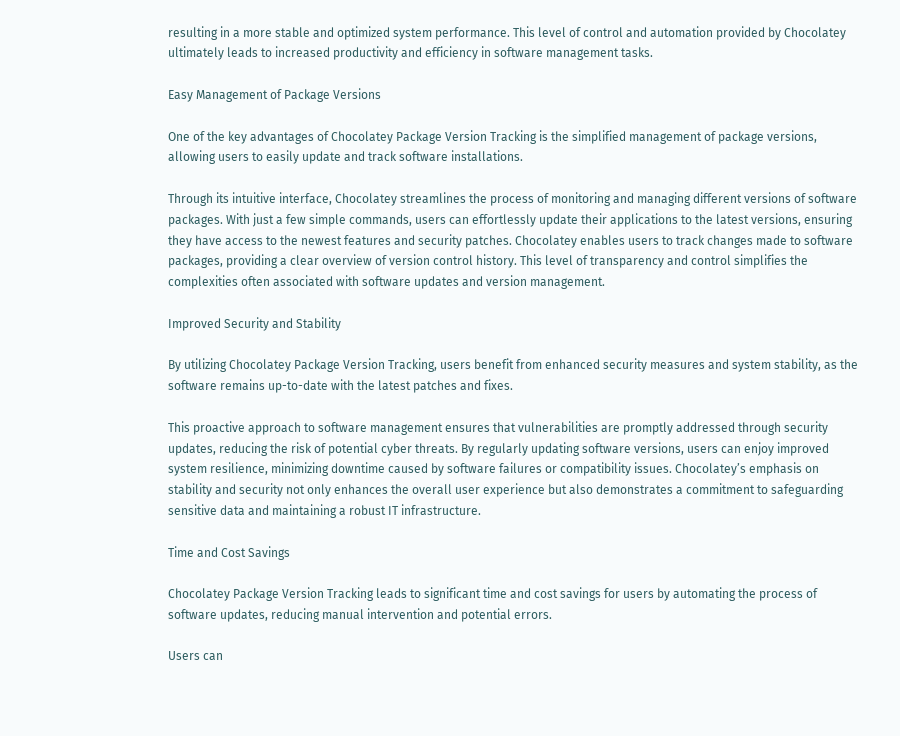resulting in a more stable and optimized system performance. This level of control and automation provided by Chocolatey ultimately leads to increased productivity and efficiency in software management tasks.

Easy Management of Package Versions

One of the key advantages of Chocolatey Package Version Tracking is the simplified management of package versions, allowing users to easily update and track software installations.

Through its intuitive interface, Chocolatey streamlines the process of monitoring and managing different versions of software packages. With just a few simple commands, users can effortlessly update their applications to the latest versions, ensuring they have access to the newest features and security patches. Chocolatey enables users to track changes made to software packages, providing a clear overview of version control history. This level of transparency and control simplifies the complexities often associated with software updates and version management.

Improved Security and Stability

By utilizing Chocolatey Package Version Tracking, users benefit from enhanced security measures and system stability, as the software remains up-to-date with the latest patches and fixes.

This proactive approach to software management ensures that vulnerabilities are promptly addressed through security updates, reducing the risk of potential cyber threats. By regularly updating software versions, users can enjoy improved system resilience, minimizing downtime caused by software failures or compatibility issues. Chocolatey’s emphasis on stability and security not only enhances the overall user experience but also demonstrates a commitment to safeguarding sensitive data and maintaining a robust IT infrastructure.

Time and Cost Savings

Chocolatey Package Version Tracking leads to significant time and cost savings for users by automating the process of software updates, reducing manual intervention and potential errors.

Users can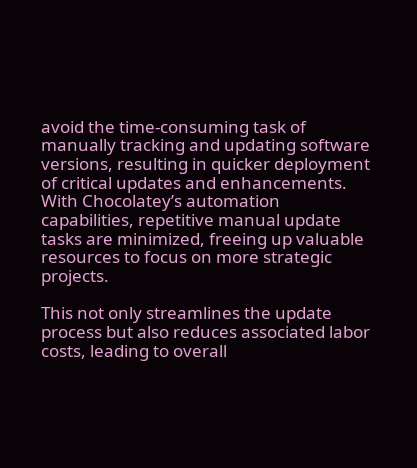avoid the time-consuming task of manually tracking and updating software versions, resulting in quicker deployment of critical updates and enhancements. With Chocolatey’s automation capabilities, repetitive manual update tasks are minimized, freeing up valuable resources to focus on more strategic projects.

This not only streamlines the update process but also reduces associated labor costs, leading to overall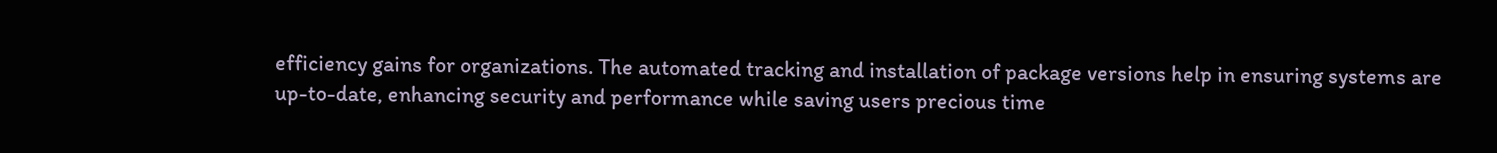efficiency gains for organizations. The automated tracking and installation of package versions help in ensuring systems are up-to-date, enhancing security and performance while saving users precious time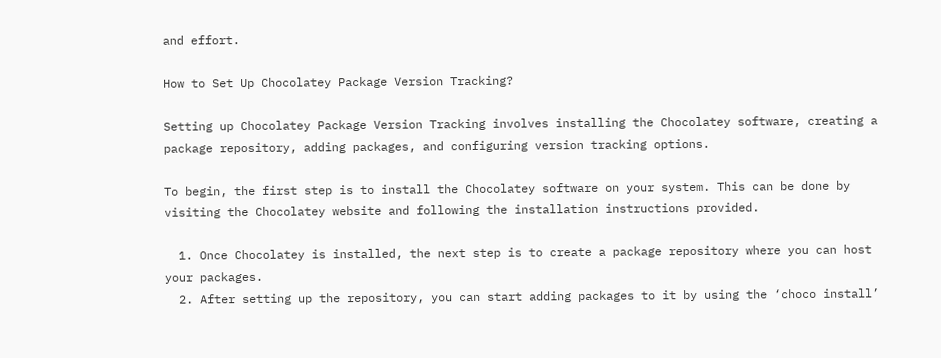and effort.

How to Set Up Chocolatey Package Version Tracking?

Setting up Chocolatey Package Version Tracking involves installing the Chocolatey software, creating a package repository, adding packages, and configuring version tracking options.

To begin, the first step is to install the Chocolatey software on your system. This can be done by visiting the Chocolatey website and following the installation instructions provided.

  1. Once Chocolatey is installed, the next step is to create a package repository where you can host your packages.
  2. After setting up the repository, you can start adding packages to it by using the ‘choco install’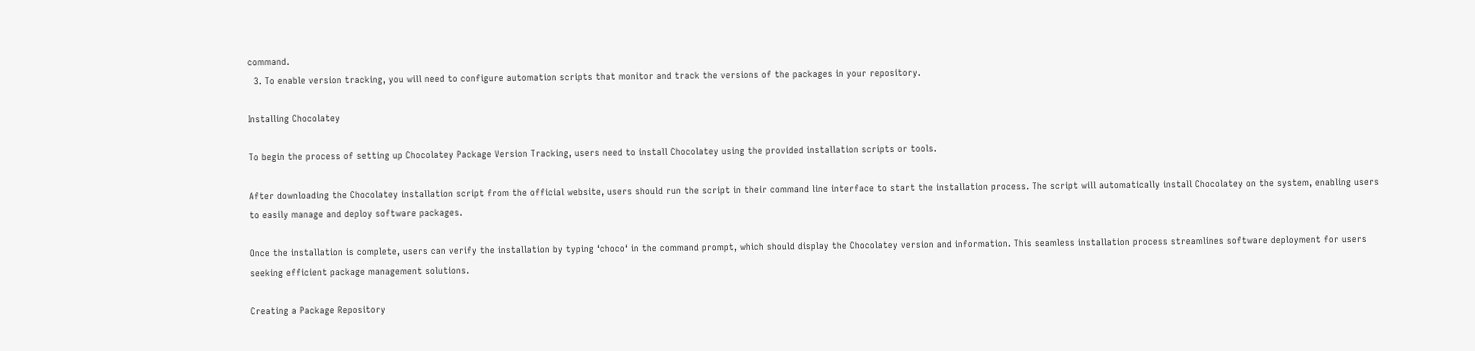command.
  3. To enable version tracking, you will need to configure automation scripts that monitor and track the versions of the packages in your repository.

Installing Chocolatey

To begin the process of setting up Chocolatey Package Version Tracking, users need to install Chocolatey using the provided installation scripts or tools.

After downloading the Chocolatey installation script from the official website, users should run the script in their command line interface to start the installation process. The script will automatically install Chocolatey on the system, enabling users to easily manage and deploy software packages.

Once the installation is complete, users can verify the installation by typing ‘choco‘ in the command prompt, which should display the Chocolatey version and information. This seamless installation process streamlines software deployment for users seeking efficient package management solutions.

Creating a Package Repository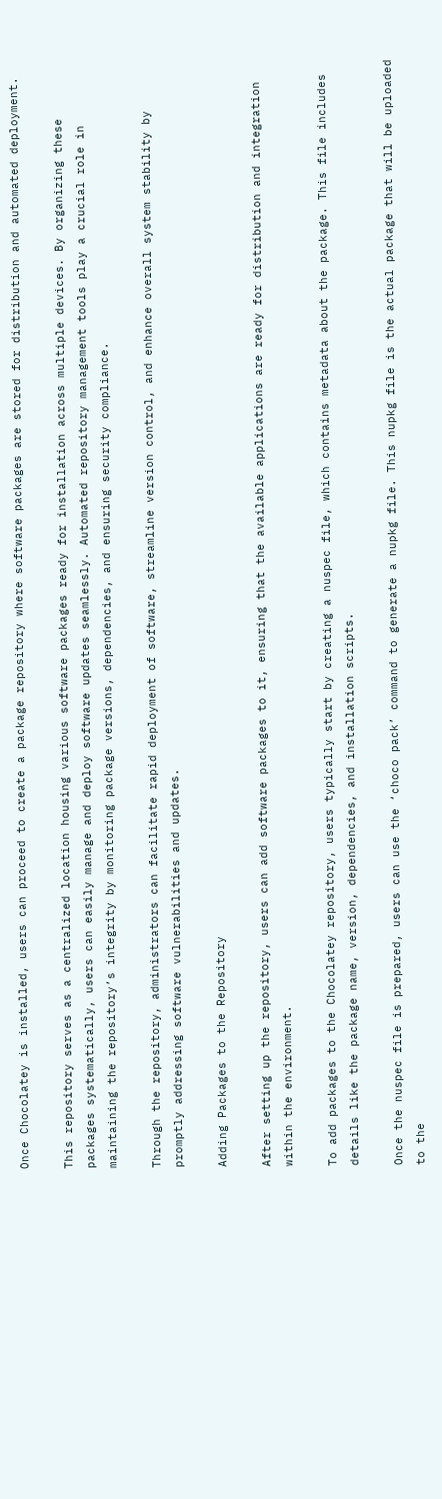Once Chocolatey is installed, users can proceed to create a package repository where software packages are stored for distribution and automated deployment.

This repository serves as a centralized location housing various software packages ready for installation across multiple devices. By organizing these packages systematically, users can easily manage and deploy software updates seamlessly. Automated repository management tools play a crucial role in maintaining the repository’s integrity by monitoring package versions, dependencies, and ensuring security compliance.

Through the repository, administrators can facilitate rapid deployment of software, streamline version control, and enhance overall system stability by promptly addressing software vulnerabilities and updates.

Adding Packages to the Repository

After setting up the repository, users can add software packages to it, ensuring that the available applications are ready for distribution and integration within the environment.

To add packages to the Chocolatey repository, users typically start by creating a nuspec file, which contains metadata about the package. This file includes details like the package name, version, dependencies, and installation scripts.

Once the nuspec file is prepared, users can use the ‘choco pack’ command to generate a nupkg file. This nupkg file is the actual package that will be uploaded to the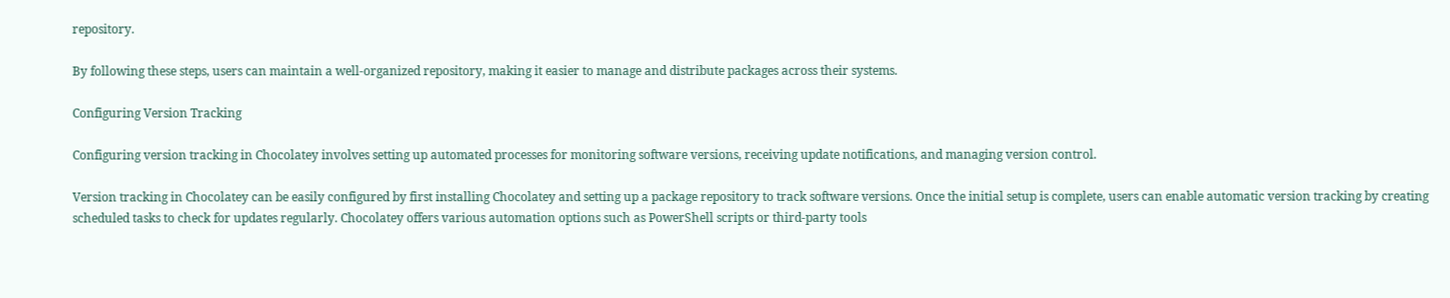repository.

By following these steps, users can maintain a well-organized repository, making it easier to manage and distribute packages across their systems.

Configuring Version Tracking

Configuring version tracking in Chocolatey involves setting up automated processes for monitoring software versions, receiving update notifications, and managing version control.

Version tracking in Chocolatey can be easily configured by first installing Chocolatey and setting up a package repository to track software versions. Once the initial setup is complete, users can enable automatic version tracking by creating scheduled tasks to check for updates regularly. Chocolatey offers various automation options such as PowerShell scripts or third-party tools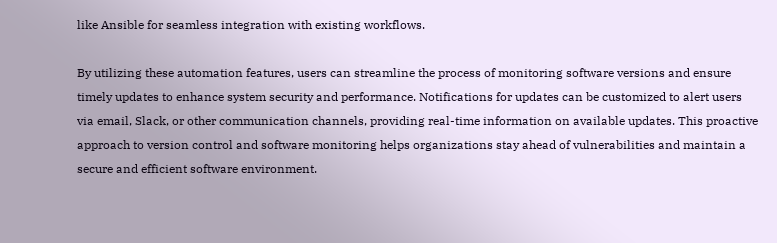like Ansible for seamless integration with existing workflows.

By utilizing these automation features, users can streamline the process of monitoring software versions and ensure timely updates to enhance system security and performance. Notifications for updates can be customized to alert users via email, Slack, or other communication channels, providing real-time information on available updates. This proactive approach to version control and software monitoring helps organizations stay ahead of vulnerabilities and maintain a secure and efficient software environment.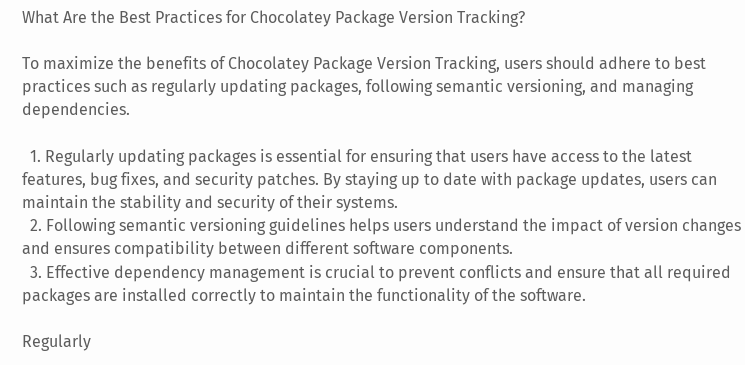What Are the Best Practices for Chocolatey Package Version Tracking?

To maximize the benefits of Chocolatey Package Version Tracking, users should adhere to best practices such as regularly updating packages, following semantic versioning, and managing dependencies.

  1. Regularly updating packages is essential for ensuring that users have access to the latest features, bug fixes, and security patches. By staying up to date with package updates, users can maintain the stability and security of their systems.
  2. Following semantic versioning guidelines helps users understand the impact of version changes and ensures compatibility between different software components.
  3. Effective dependency management is crucial to prevent conflicts and ensure that all required packages are installed correctly to maintain the functionality of the software.

Regularly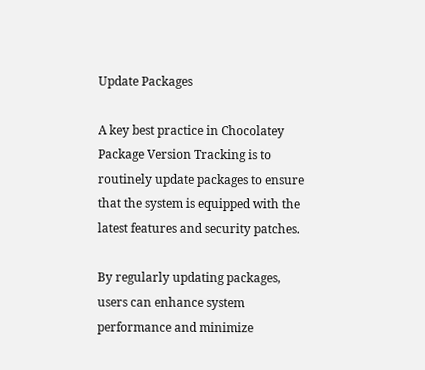Update Packages

A key best practice in Chocolatey Package Version Tracking is to routinely update packages to ensure that the system is equipped with the latest features and security patches.

By regularly updating packages, users can enhance system performance and minimize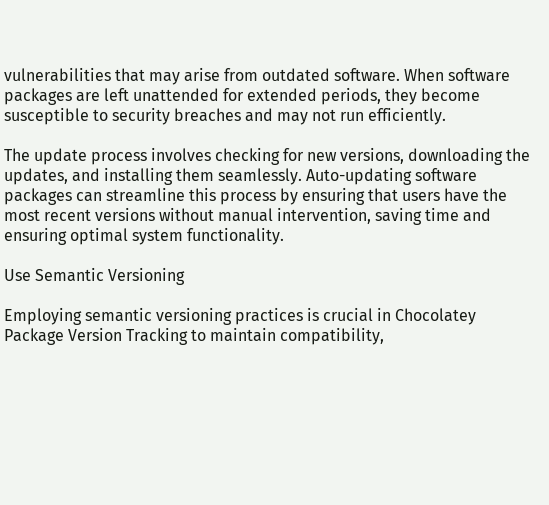vulnerabilities that may arise from outdated software. When software packages are left unattended for extended periods, they become susceptible to security breaches and may not run efficiently.

The update process involves checking for new versions, downloading the updates, and installing them seamlessly. Auto-updating software packages can streamline this process by ensuring that users have the most recent versions without manual intervention, saving time and ensuring optimal system functionality.

Use Semantic Versioning

Employing semantic versioning practices is crucial in Chocolatey Package Version Tracking to maintain compatibility,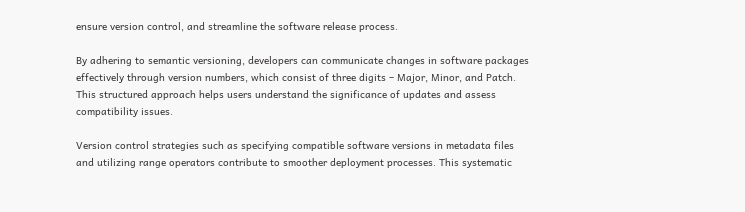ensure version control, and streamline the software release process.

By adhering to semantic versioning, developers can communicate changes in software packages effectively through version numbers, which consist of three digits – Major, Minor, and Patch. This structured approach helps users understand the significance of updates and assess compatibility issues.

Version control strategies such as specifying compatible software versions in metadata files and utilizing range operators contribute to smoother deployment processes. This systematic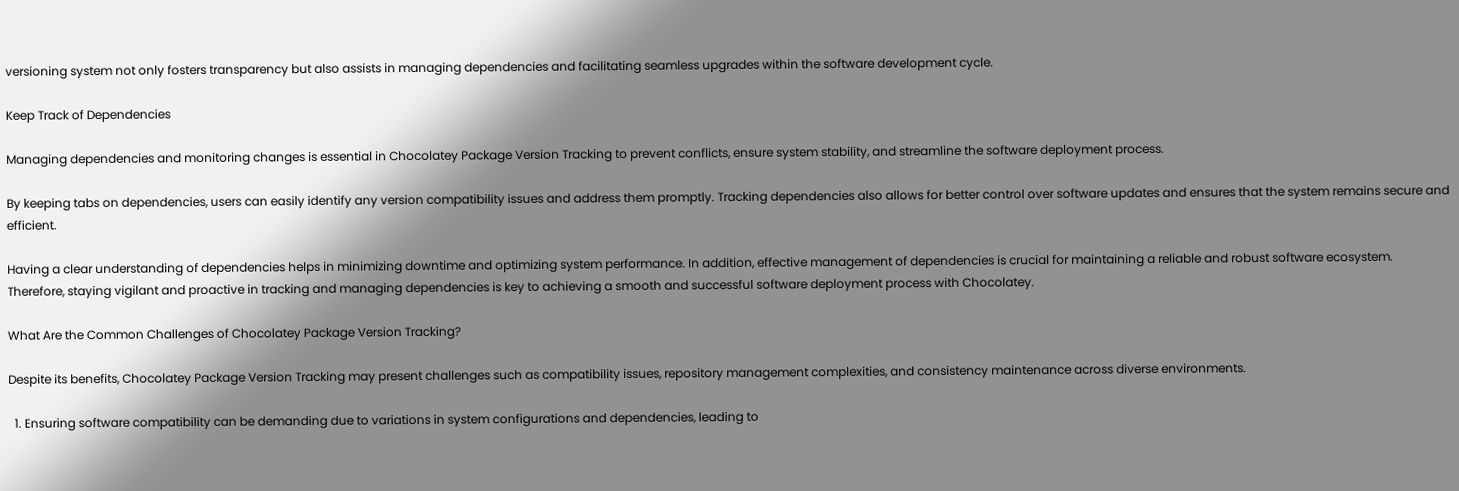versioning system not only fosters transparency but also assists in managing dependencies and facilitating seamless upgrades within the software development cycle.

Keep Track of Dependencies

Managing dependencies and monitoring changes is essential in Chocolatey Package Version Tracking to prevent conflicts, ensure system stability, and streamline the software deployment process.

By keeping tabs on dependencies, users can easily identify any version compatibility issues and address them promptly. Tracking dependencies also allows for better control over software updates and ensures that the system remains secure and efficient.

Having a clear understanding of dependencies helps in minimizing downtime and optimizing system performance. In addition, effective management of dependencies is crucial for maintaining a reliable and robust software ecosystem. Therefore, staying vigilant and proactive in tracking and managing dependencies is key to achieving a smooth and successful software deployment process with Chocolatey.

What Are the Common Challenges of Chocolatey Package Version Tracking?

Despite its benefits, Chocolatey Package Version Tracking may present challenges such as compatibility issues, repository management complexities, and consistency maintenance across diverse environments.

  1. Ensuring software compatibility can be demanding due to variations in system configurations and dependencies, leading to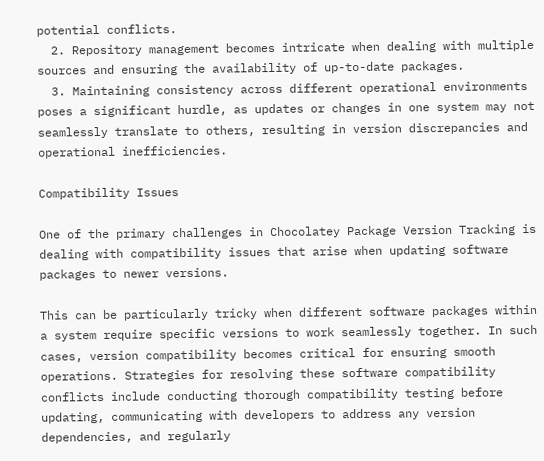potential conflicts.
  2. Repository management becomes intricate when dealing with multiple sources and ensuring the availability of up-to-date packages.
  3. Maintaining consistency across different operational environments poses a significant hurdle, as updates or changes in one system may not seamlessly translate to others, resulting in version discrepancies and operational inefficiencies.

Compatibility Issues

One of the primary challenges in Chocolatey Package Version Tracking is dealing with compatibility issues that arise when updating software packages to newer versions.

This can be particularly tricky when different software packages within a system require specific versions to work seamlessly together. In such cases, version compatibility becomes critical for ensuring smooth operations. Strategies for resolving these software compatibility conflicts include conducting thorough compatibility testing before updating, communicating with developers to address any version dependencies, and regularly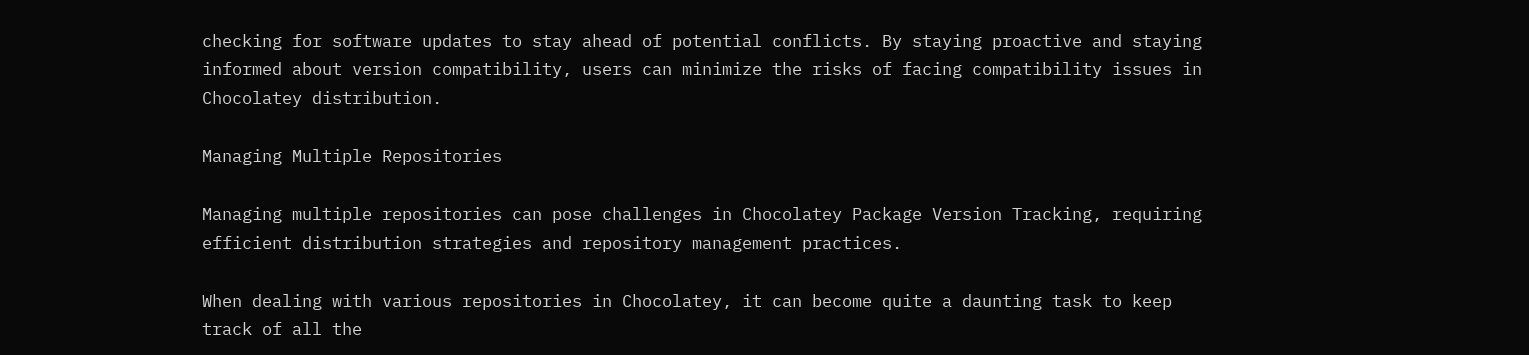checking for software updates to stay ahead of potential conflicts. By staying proactive and staying informed about version compatibility, users can minimize the risks of facing compatibility issues in Chocolatey distribution.

Managing Multiple Repositories

Managing multiple repositories can pose challenges in Chocolatey Package Version Tracking, requiring efficient distribution strategies and repository management practices.

When dealing with various repositories in Chocolatey, it can become quite a daunting task to keep track of all the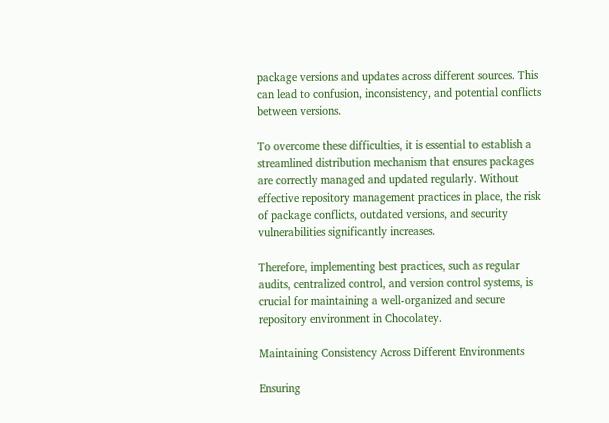package versions and updates across different sources. This can lead to confusion, inconsistency, and potential conflicts between versions.

To overcome these difficulties, it is essential to establish a streamlined distribution mechanism that ensures packages are correctly managed and updated regularly. Without effective repository management practices in place, the risk of package conflicts, outdated versions, and security vulnerabilities significantly increases.

Therefore, implementing best practices, such as regular audits, centralized control, and version control systems, is crucial for maintaining a well-organized and secure repository environment in Chocolatey.

Maintaining Consistency Across Different Environments

Ensuring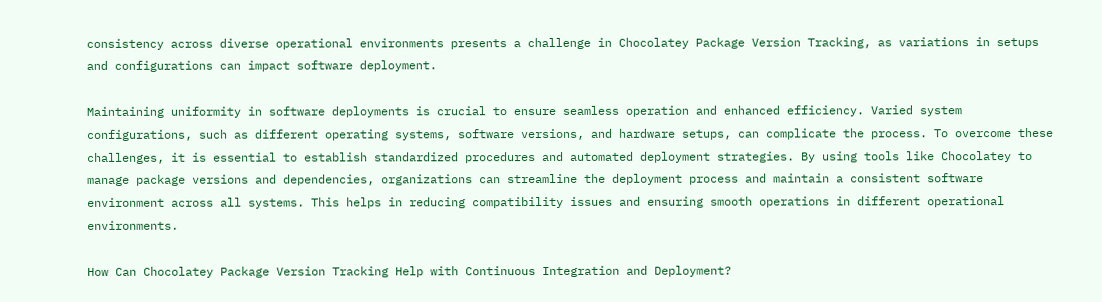consistency across diverse operational environments presents a challenge in Chocolatey Package Version Tracking, as variations in setups and configurations can impact software deployment.

Maintaining uniformity in software deployments is crucial to ensure seamless operation and enhanced efficiency. Varied system configurations, such as different operating systems, software versions, and hardware setups, can complicate the process. To overcome these challenges, it is essential to establish standardized procedures and automated deployment strategies. By using tools like Chocolatey to manage package versions and dependencies, organizations can streamline the deployment process and maintain a consistent software environment across all systems. This helps in reducing compatibility issues and ensuring smooth operations in different operational environments.

How Can Chocolatey Package Version Tracking Help with Continuous Integration and Deployment?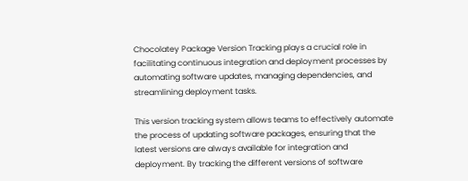Chocolatey Package Version Tracking plays a crucial role in facilitating continuous integration and deployment processes by automating software updates, managing dependencies, and streamlining deployment tasks.

This version tracking system allows teams to effectively automate the process of updating software packages, ensuring that the latest versions are always available for integration and deployment. By tracking the different versions of software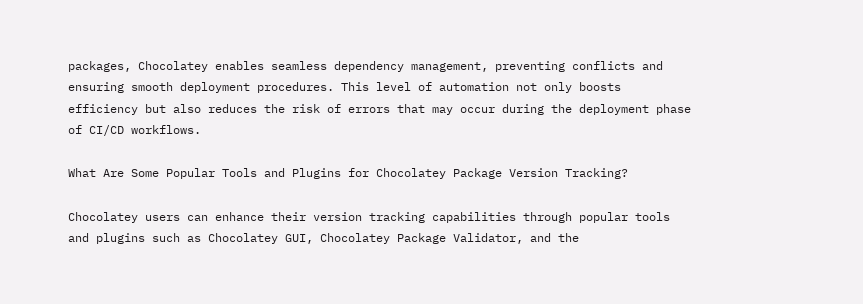packages, Chocolatey enables seamless dependency management, preventing conflicts and ensuring smooth deployment procedures. This level of automation not only boosts efficiency but also reduces the risk of errors that may occur during the deployment phase of CI/CD workflows.

What Are Some Popular Tools and Plugins for Chocolatey Package Version Tracking?

Chocolatey users can enhance their version tracking capabilities through popular tools and plugins such as Chocolatey GUI, Chocolatey Package Validator, and the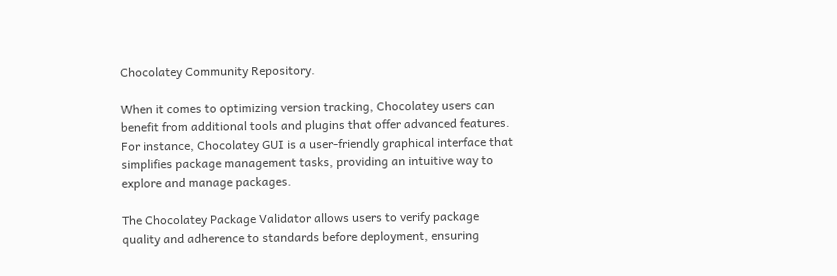Chocolatey Community Repository.

When it comes to optimizing version tracking, Chocolatey users can benefit from additional tools and plugins that offer advanced features. For instance, Chocolatey GUI is a user-friendly graphical interface that simplifies package management tasks, providing an intuitive way to explore and manage packages.

The Chocolatey Package Validator allows users to verify package quality and adherence to standards before deployment, ensuring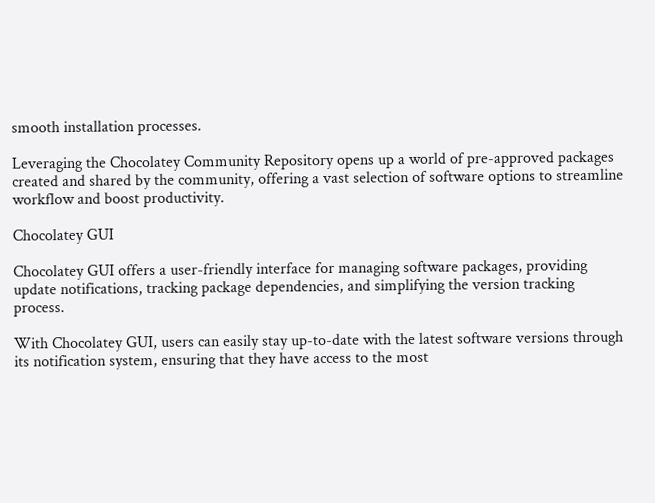smooth installation processes.

Leveraging the Chocolatey Community Repository opens up a world of pre-approved packages created and shared by the community, offering a vast selection of software options to streamline workflow and boost productivity.

Chocolatey GUI

Chocolatey GUI offers a user-friendly interface for managing software packages, providing update notifications, tracking package dependencies, and simplifying the version tracking process.

With Chocolatey GUI, users can easily stay up-to-date with the latest software versions through its notification system, ensuring that they have access to the most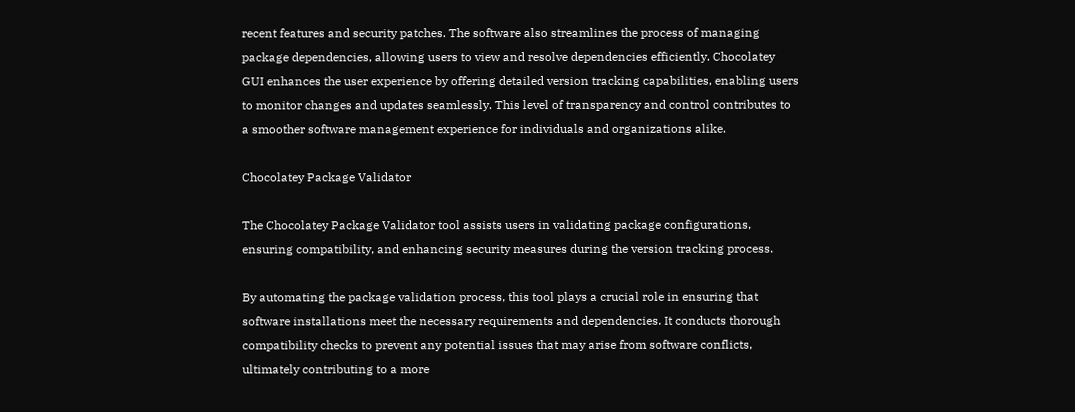recent features and security patches. The software also streamlines the process of managing package dependencies, allowing users to view and resolve dependencies efficiently. Chocolatey GUI enhances the user experience by offering detailed version tracking capabilities, enabling users to monitor changes and updates seamlessly. This level of transparency and control contributes to a smoother software management experience for individuals and organizations alike.

Chocolatey Package Validator

The Chocolatey Package Validator tool assists users in validating package configurations, ensuring compatibility, and enhancing security measures during the version tracking process.

By automating the package validation process, this tool plays a crucial role in ensuring that software installations meet the necessary requirements and dependencies. It conducts thorough compatibility checks to prevent any potential issues that may arise from software conflicts, ultimately contributing to a more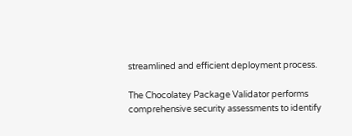streamlined and efficient deployment process.

The Chocolatey Package Validator performs comprehensive security assessments to identify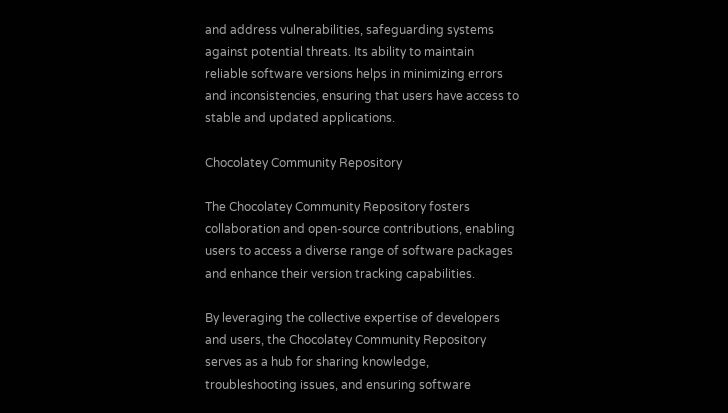and address vulnerabilities, safeguarding systems against potential threats. Its ability to maintain reliable software versions helps in minimizing errors and inconsistencies, ensuring that users have access to stable and updated applications.

Chocolatey Community Repository

The Chocolatey Community Repository fosters collaboration and open-source contributions, enabling users to access a diverse range of software packages and enhance their version tracking capabilities.

By leveraging the collective expertise of developers and users, the Chocolatey Community Repository serves as a hub for sharing knowledge, troubleshooting issues, and ensuring software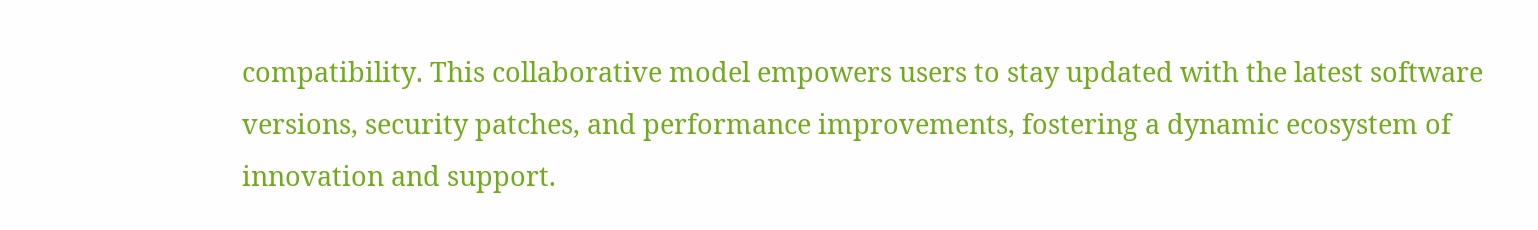compatibility. This collaborative model empowers users to stay updated with the latest software versions, security patches, and performance improvements, fostering a dynamic ecosystem of innovation and support.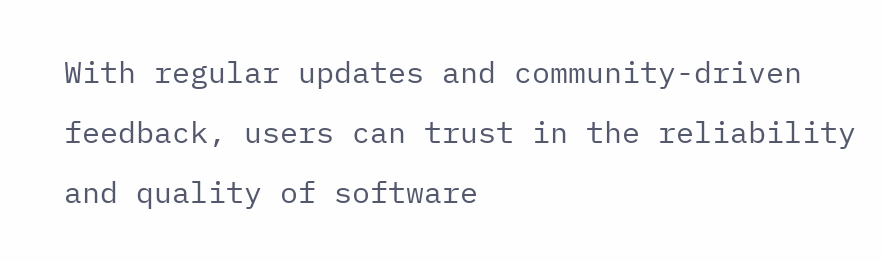With regular updates and community-driven feedback, users can trust in the reliability and quality of software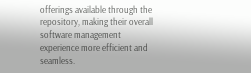offerings available through the repository, making their overall software management experience more efficient and seamless.